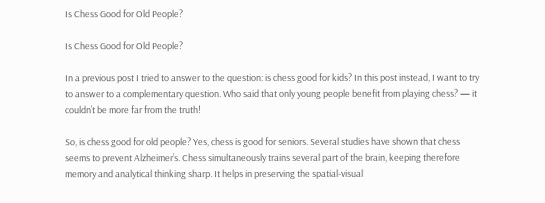Is Chess Good for Old People?

Is Chess Good for Old People?

In a previous post I tried to answer to the question: is chess good for kids? In this post instead, I want to try to answer to a complementary question. Who said that only young people benefit from playing chess? — it couldn’t be more far from the truth!

So, is chess good for old people? Yes, chess is good for seniors. Several studies have shown that chess seems to prevent Alzheimer’s. Chess simultaneously trains several part of the brain, keeping therefore memory and analytical thinking sharp. It helps in preserving the spatial-visual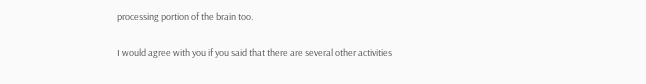processing portion of the brain too.

I would agree with you if you said that there are several other activities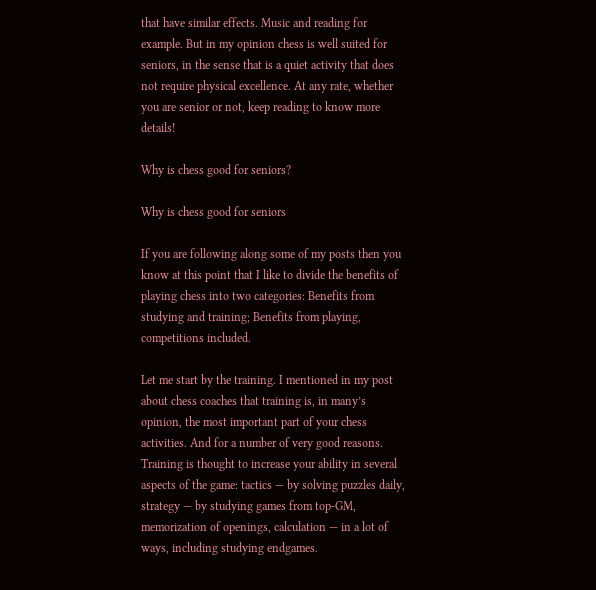that have similar effects. Music and reading for example. But in my opinion chess is well suited for seniors, in the sense that is a quiet activity that does not require physical excellence. At any rate, whether you are senior or not, keep reading to know more details!

Why is chess good for seniors?

Why is chess good for seniors

If you are following along some of my posts then you know at this point that I like to divide the benefits of playing chess into two categories: Benefits from studying and training; Benefits from playing, competitions included.

Let me start by the training. I mentioned in my post about chess coaches that training is, in many’s opinion, the most important part of your chess activities. And for a number of very good reasons. Training is thought to increase your ability in several aspects of the game: tactics — by solving puzzles daily, strategy — by studying games from top-GM, memorization of openings, calculation — in a lot of ways, including studying endgames.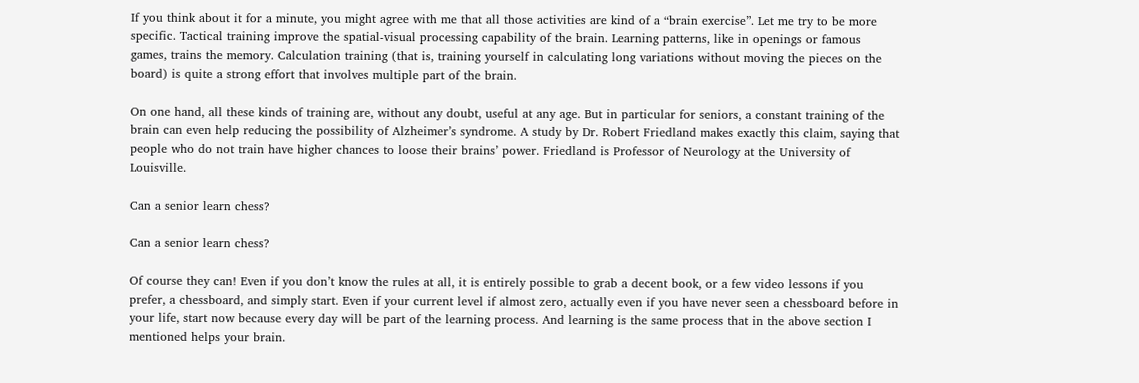If you think about it for a minute, you might agree with me that all those activities are kind of a “brain exercise”. Let me try to be more specific. Tactical training improve the spatial-visual processing capability of the brain. Learning patterns, like in openings or famous games, trains the memory. Calculation training (that is, training yourself in calculating long variations without moving the pieces on the board) is quite a strong effort that involves multiple part of the brain.

On one hand, all these kinds of training are, without any doubt, useful at any age. But in particular for seniors, a constant training of the brain can even help reducing the possibility of Alzheimer’s syndrome. A study by Dr. Robert Friedland makes exactly this claim, saying that people who do not train have higher chances to loose their brains’ power. Friedland is Professor of Neurology at the University of Louisville.

Can a senior learn chess?

Can a senior learn chess?

Of course they can! Even if you don’t know the rules at all, it is entirely possible to grab a decent book, or a few video lessons if you prefer, a chessboard, and simply start. Even if your current level if almost zero, actually even if you have never seen a chessboard before in your life, start now because every day will be part of the learning process. And learning is the same process that in the above section I mentioned helps your brain.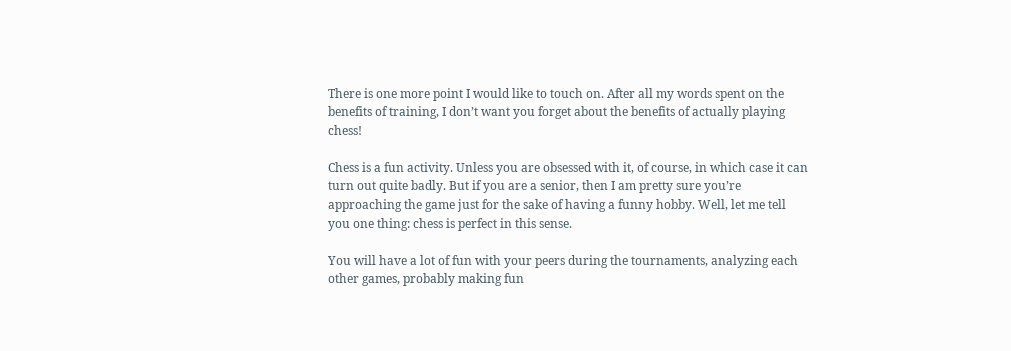There is one more point I would like to touch on. After all my words spent on the benefits of training, I don’t want you forget about the benefits of actually playing chess!

Chess is a fun activity. Unless you are obsessed with it, of course, in which case it can turn out quite badly. But if you are a senior, then I am pretty sure you’re approaching the game just for the sake of having a funny hobby. Well, let me tell you one thing: chess is perfect in this sense.

You will have a lot of fun with your peers during the tournaments, analyzing each other games, probably making fun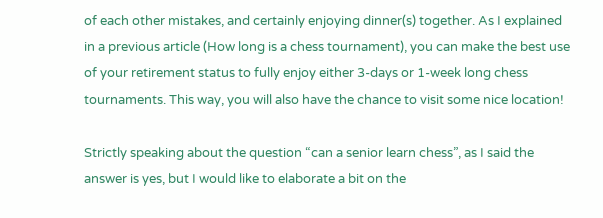of each other mistakes, and certainly enjoying dinner(s) together. As I explained in a previous article (How long is a chess tournament), you can make the best use of your retirement status to fully enjoy either 3-days or 1-week long chess tournaments. This way, you will also have the chance to visit some nice location!

Strictly speaking about the question “can a senior learn chess”, as I said the answer is yes, but I would like to elaborate a bit on the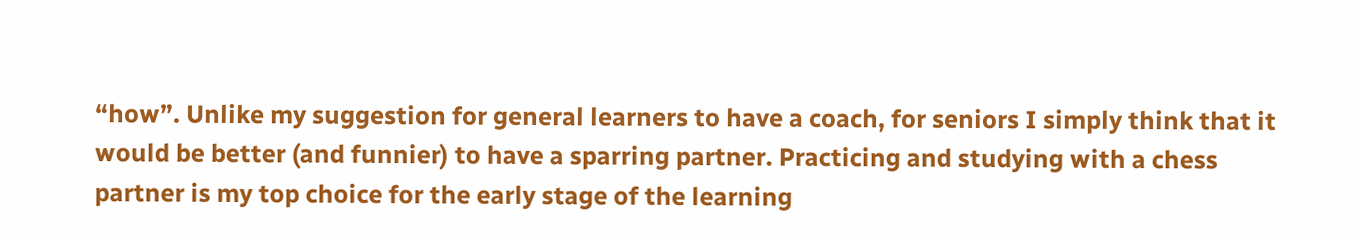“how”. Unlike my suggestion for general learners to have a coach, for seniors I simply think that it would be better (and funnier) to have a sparring partner. Practicing and studying with a chess partner is my top choice for the early stage of the learning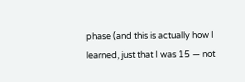phase (and this is actually how I learned, just that I was 15 — not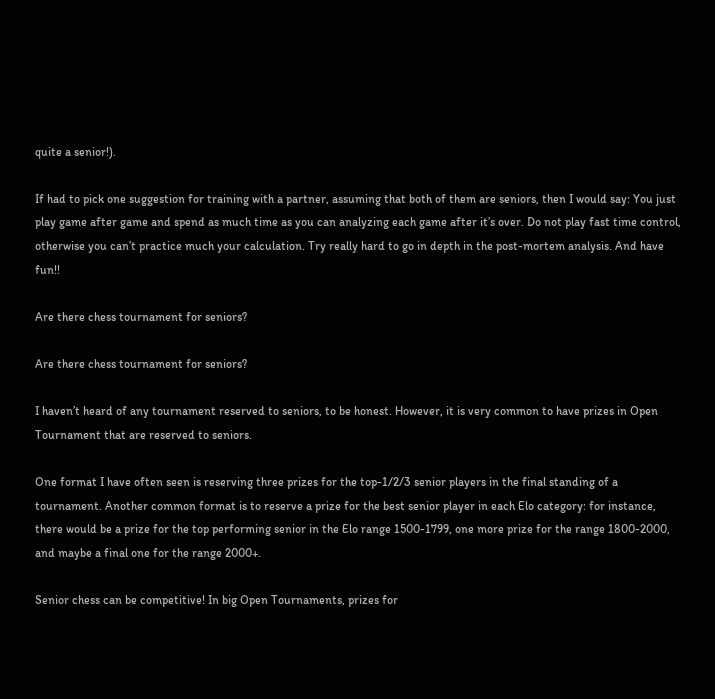quite a senior!).

If had to pick one suggestion for training with a partner, assuming that both of them are seniors, then I would say: You just play game after game and spend as much time as you can analyzing each game after it’s over. Do not play fast time control, otherwise you can’t practice much your calculation. Try really hard to go in depth in the post-mortem analysis. And have fun!!

Are there chess tournament for seniors?

Are there chess tournament for seniors?

I haven’t heard of any tournament reserved to seniors, to be honest. However, it is very common to have prizes in Open Tournament that are reserved to seniors.

One format I have often seen is reserving three prizes for the top-1/2/3 senior players in the final standing of a tournament. Another common format is to reserve a prize for the best senior player in each Elo category: for instance, there would be a prize for the top performing senior in the Elo range 1500-1799, one more prize for the range 1800-2000, and maybe a final one for the range 2000+.

Senior chess can be competitive! In big Open Tournaments, prizes for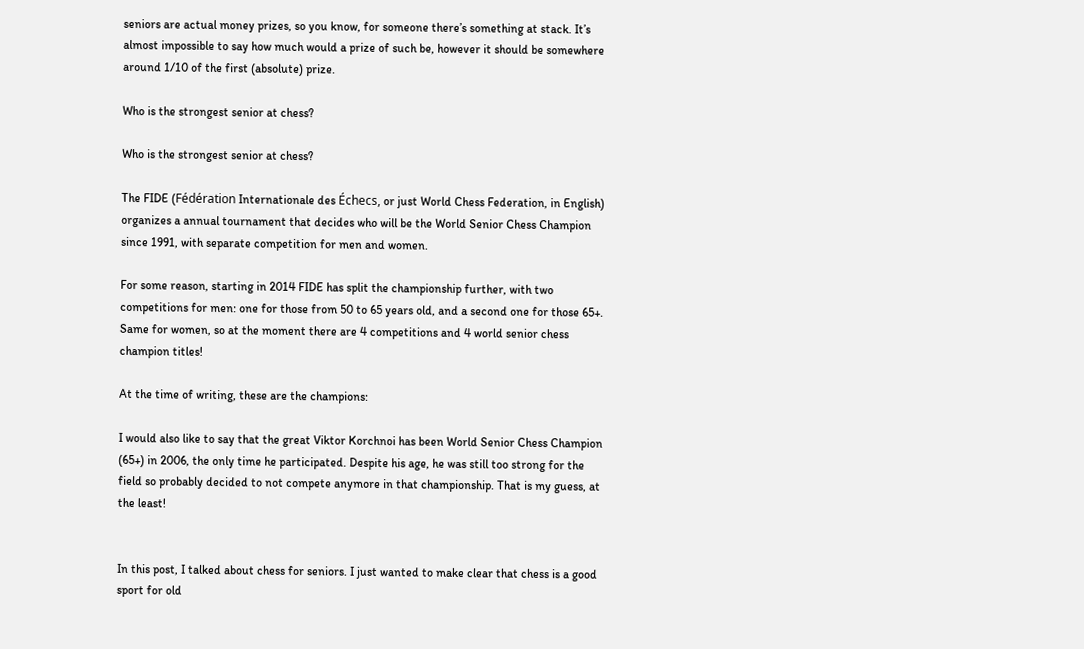seniors are actual money prizes, so you know, for someone there’s something at stack. It’s almost impossible to say how much would a prize of such be, however it should be somewhere around 1/10 of the first (absolute) prize.

Who is the strongest senior at chess?

Who is the strongest senior at chess?

The FIDE (Fédération Internationale des Échecs, or just World Chess Federation, in English) organizes a annual tournament that decides who will be the World Senior Chess Champion since 1991, with separate competition for men and women.

For some reason, starting in 2014 FIDE has split the championship further, with two competitions for men: one for those from 50 to 65 years old, and a second one for those 65+. Same for women, so at the moment there are 4 competitions and 4 world senior chess champion titles!

At the time of writing, these are the champions:

I would also like to say that the great Viktor Korchnoi has been World Senior Chess Champion (65+) in 2006, the only time he participated. Despite his age, he was still too strong for the field so probably decided to not compete anymore in that championship. That is my guess, at the least!


In this post, I talked about chess for seniors. I just wanted to make clear that chess is a good sport for old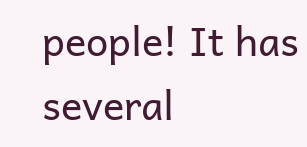people! It has several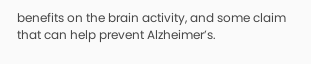benefits on the brain activity, and some claim that can help prevent Alzheimer’s.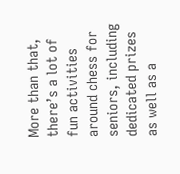More than that, there’s a lot of fun activities around chess for seniors, including dedicated prizes as well as a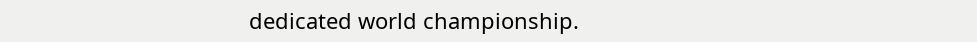dedicated world championship.